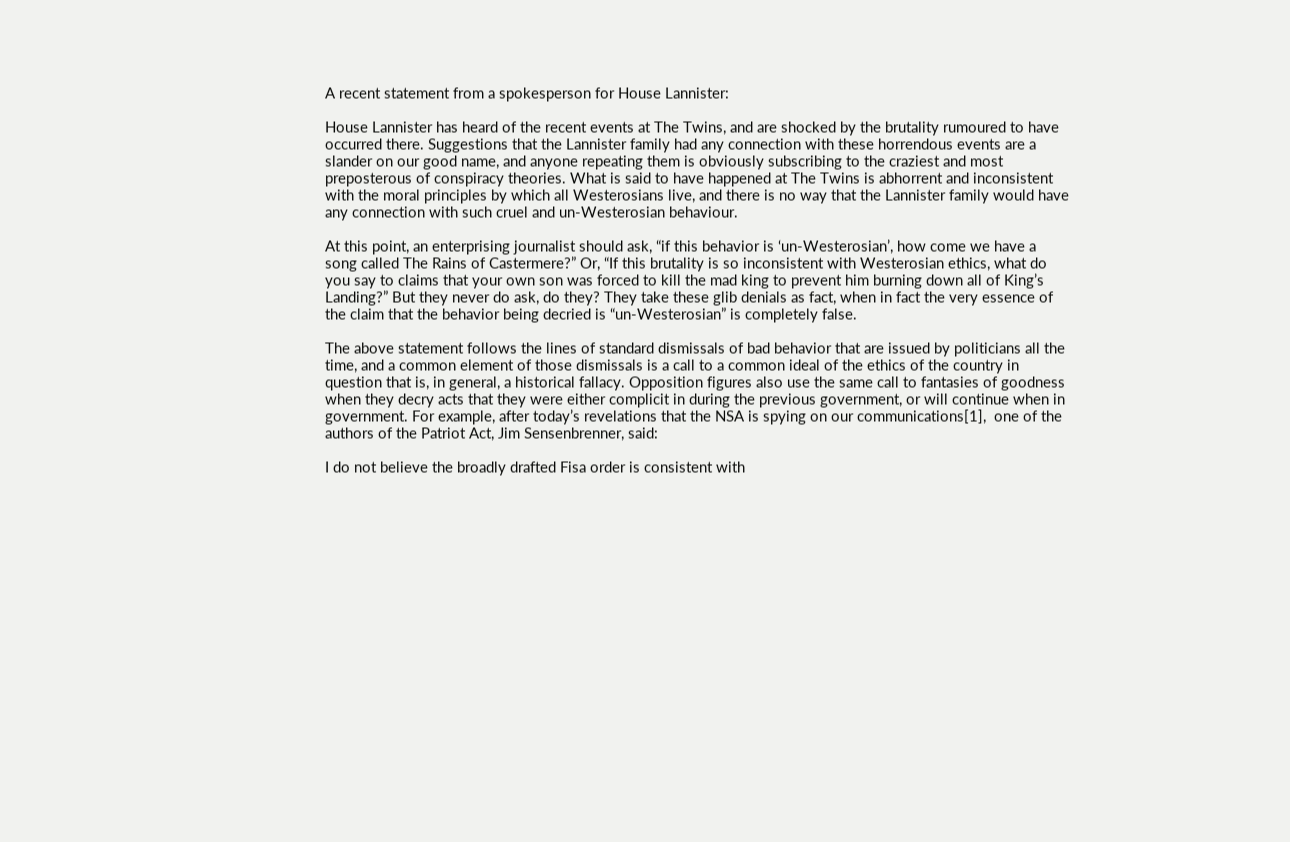A recent statement from a spokesperson for House Lannister:

House Lannister has heard of the recent events at The Twins, and are shocked by the brutality rumoured to have occurred there. Suggestions that the Lannister family had any connection with these horrendous events are a slander on our good name, and anyone repeating them is obviously subscribing to the craziest and most preposterous of conspiracy theories. What is said to have happened at The Twins is abhorrent and inconsistent with the moral principles by which all Westerosians live, and there is no way that the Lannister family would have any connection with such cruel and un-Westerosian behaviour.

At this point, an enterprising journalist should ask, “if this behavior is ‘un-Westerosian’, how come we have a song called The Rains of Castermere?” Or, “If this brutality is so inconsistent with Westerosian ethics, what do you say to claims that your own son was forced to kill the mad king to prevent him burning down all of King’s Landing?” But they never do ask, do they? They take these glib denials as fact, when in fact the very essence of the claim that the behavior being decried is “un-Westerosian” is completely false.

The above statement follows the lines of standard dismissals of bad behavior that are issued by politicians all the time, and a common element of those dismissals is a call to a common ideal of the ethics of the country in question that is, in general, a historical fallacy. Opposition figures also use the same call to fantasies of goodness when they decry acts that they were either complicit in during the previous government, or will continue when in government. For example, after today’s revelations that the NSA is spying on our communications[1],  one of the authors of the Patriot Act, Jim Sensenbrenner, said:

I do not believe the broadly drafted Fisa order is consistent with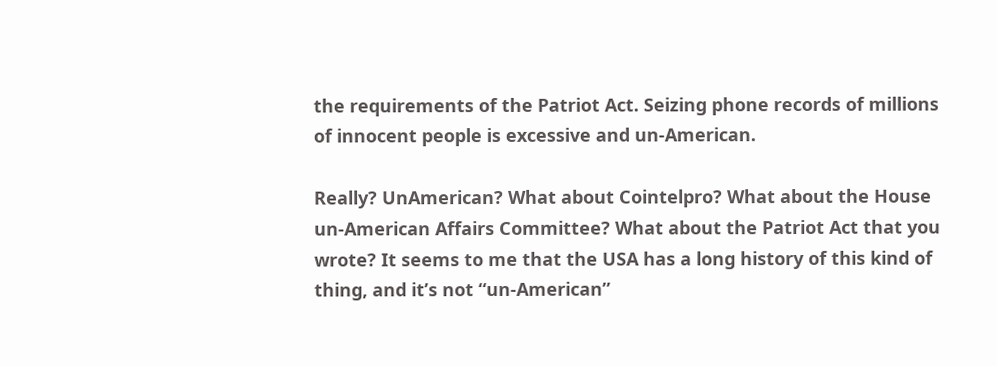the requirements of the Patriot Act. Seizing phone records of millions of innocent people is excessive and un-American.

Really? UnAmerican? What about Cointelpro? What about the House un-American Affairs Committee? What about the Patriot Act that you wrote? It seems to me that the USA has a long history of this kind of thing, and it’s not “un-American”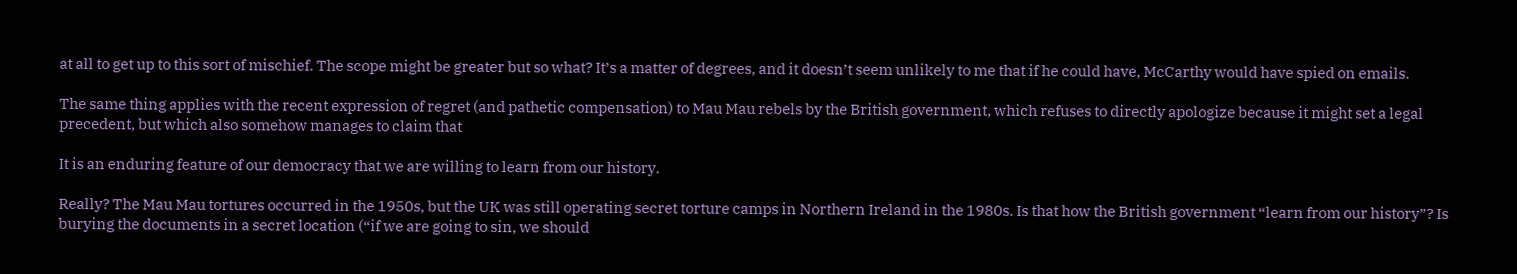at all to get up to this sort of mischief. The scope might be greater but so what? It’s a matter of degrees, and it doesn’t seem unlikely to me that if he could have, McCarthy would have spied on emails.

The same thing applies with the recent expression of regret (and pathetic compensation) to Mau Mau rebels by the British government, which refuses to directly apologize because it might set a legal precedent, but which also somehow manages to claim that

It is an enduring feature of our democracy that we are willing to learn from our history.

Really? The Mau Mau tortures occurred in the 1950s, but the UK was still operating secret torture camps in Northern Ireland in the 1980s. Is that how the British government “learn from our history”? Is burying the documents in a secret location (“if we are going to sin, we should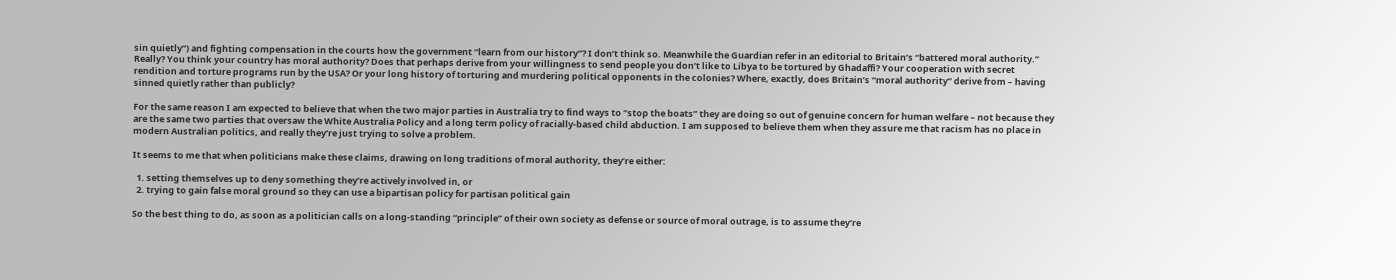sin quietly”) and fighting compensation in the courts how the government “learn from our history”? I don’t think so. Meanwhile the Guardian refer in an editorial to Britain’s “battered moral authority.” Really? You think your country has moral authority? Does that perhaps derive from your willingness to send people you don’t like to Libya to be tortured by Ghadaffi? Your cooperation with secret rendition and torture programs run by the USA? Or your long history of torturing and murdering political opponents in the colonies? Where, exactly, does Britain’s “moral authority” derive from – having sinned quietly rather than publicly?

For the same reason I am expected to believe that when the two major parties in Australia try to find ways to “stop the boats” they are doing so out of genuine concern for human welfare – not because they are the same two parties that oversaw the White Australia Policy and a long term policy of racially-based child abduction. I am supposed to believe them when they assure me that racism has no place in modern Australian politics, and really they’re just trying to solve a problem.

It seems to me that when politicians make these claims, drawing on long traditions of moral authority, they’re either:

  1. setting themselves up to deny something they’re actively involved in, or
  2. trying to gain false moral ground so they can use a bipartisan policy for partisan political gain

So the best thing to do, as soon as a politician calls on a long-standing “principle” of their own society as defense or source of moral outrage, is to assume they’re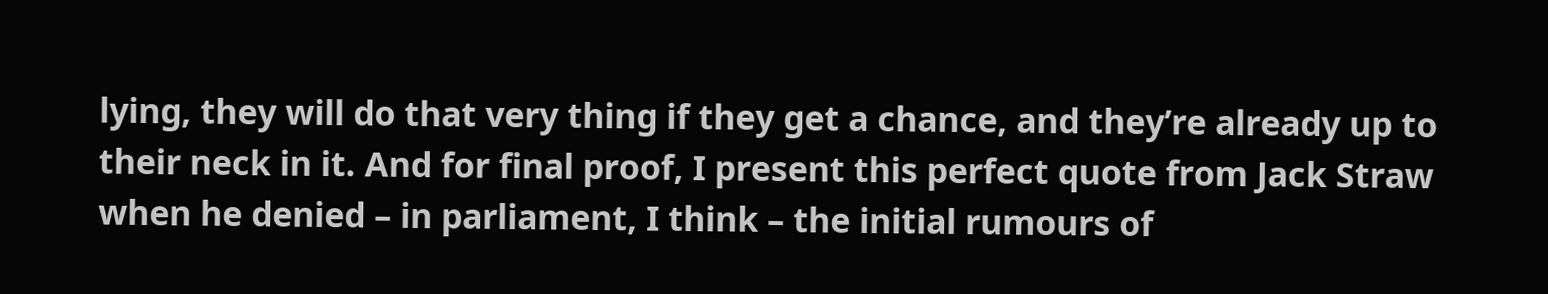lying, they will do that very thing if they get a chance, and they’re already up to their neck in it. And for final proof, I present this perfect quote from Jack Straw when he denied – in parliament, I think – the initial rumours of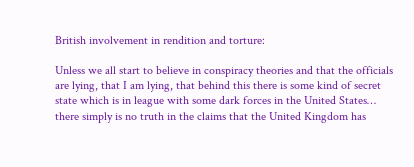British involvement in rendition and torture:

Unless we all start to believe in conspiracy theories and that the officials are lying, that I am lying, that behind this there is some kind of secret state which is in league with some dark forces in the United States… there simply is no truth in the claims that the United Kingdom has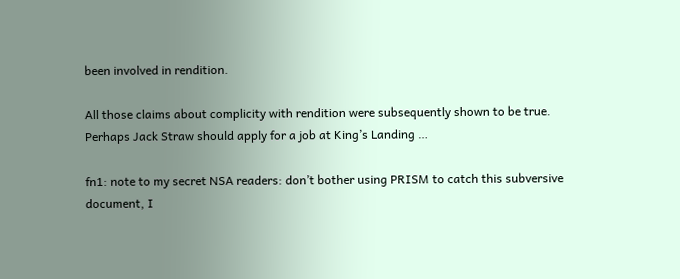been involved in rendition.

All those claims about complicity with rendition were subsequently shown to be true. Perhaps Jack Straw should apply for a job at King’s Landing …

fn1: note to my secret NSA readers: don’t bother using PRISM to catch this subversive document, I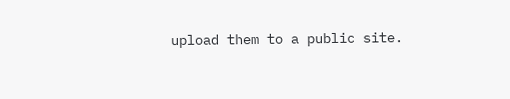upload them to a public site.